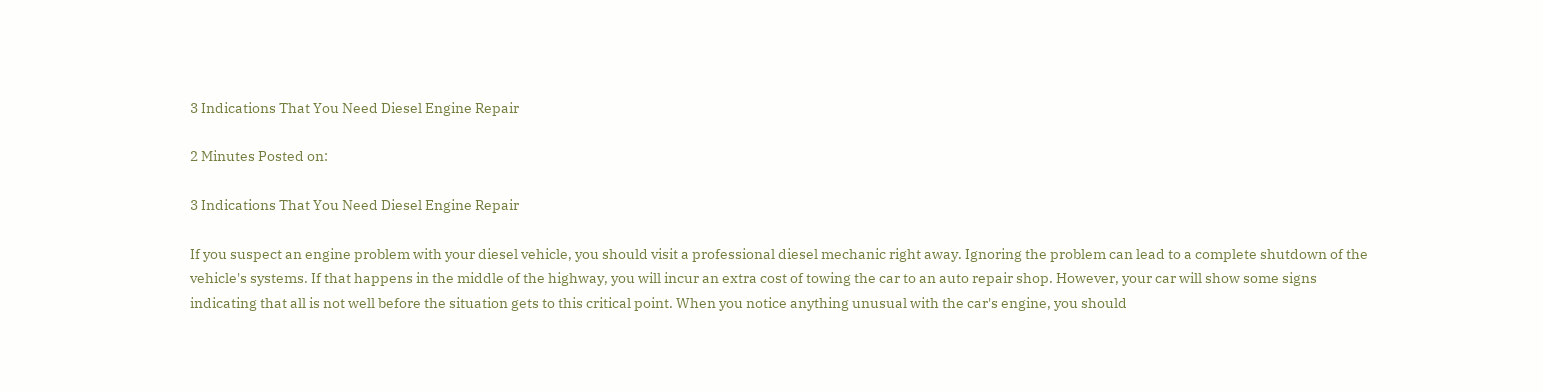3 Indications That You Need Diesel Engine Repair

2 Minutes Posted on:

3 Indications That You Need Diesel Engine Repair

If you suspect an engine problem with your diesel vehicle, you should visit a professional diesel mechanic right away. Ignoring the problem can lead to a complete shutdown of the vehicle's systems. If that happens in the middle of the highway, you will incur an extra cost of towing the car to an auto repair shop. However, your car will show some signs indicating that all is not well before the situation gets to this critical point. When you notice anything unusual with the car's engine, you should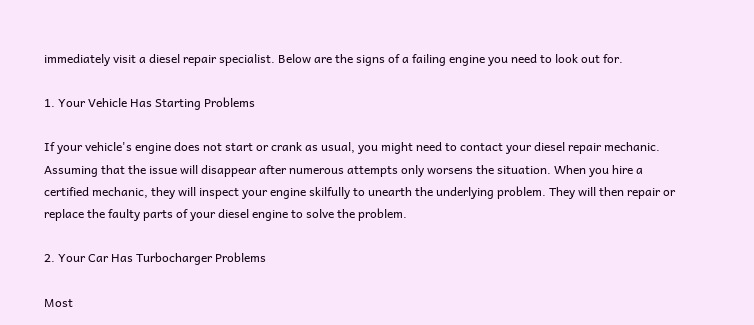immediately visit a diesel repair specialist. Below are the signs of a failing engine you need to look out for.

1. Your Vehicle Has Starting Problems

If your vehicle's engine does not start or crank as usual, you might need to contact your diesel repair mechanic. Assuming that the issue will disappear after numerous attempts only worsens the situation. When you hire a certified mechanic, they will inspect your engine skilfully to unearth the underlying problem. They will then repair or replace the faulty parts of your diesel engine to solve the problem.

2. Your Car Has Turbocharger Problems

Most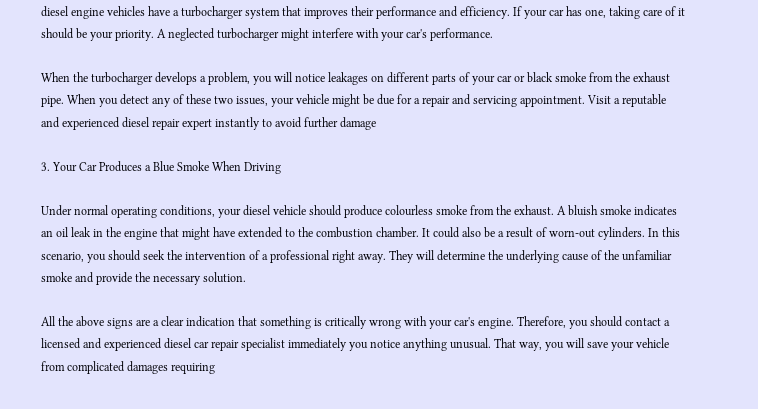diesel engine vehicles have a turbocharger system that improves their performance and efficiency. If your car has one, taking care of it should be your priority. A neglected turbocharger might interfere with your car's performance.

When the turbocharger develops a problem, you will notice leakages on different parts of your car or black smoke from the exhaust pipe. When you detect any of these two issues, your vehicle might be due for a repair and servicing appointment. Visit a reputable and experienced diesel repair expert instantly to avoid further damage

3. Your Car Produces a Blue Smoke When Driving

Under normal operating conditions, your diesel vehicle should produce colourless smoke from the exhaust. A bluish smoke indicates an oil leak in the engine that might have extended to the combustion chamber. It could also be a result of worn-out cylinders. In this scenario, you should seek the intervention of a professional right away. They will determine the underlying cause of the unfamiliar smoke and provide the necessary solution.

All the above signs are a clear indication that something is critically wrong with your car's engine. Therefore, you should contact a licensed and experienced diesel car repair specialist immediately you notice anything unusual. That way, you will save your vehicle from complicated damages requiring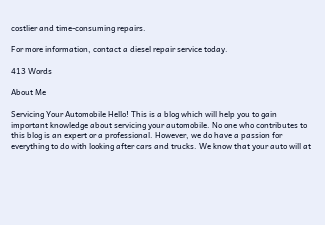costlier and time-consuming repairs.

For more information, contact a diesel repair service today.

413 Words

About Me

Servicing Your Automobile Hello! This is a blog which will help you to gain important knowledge about servicing your automobile. No one who contributes to this blog is an expert or a professional. However, we do have a passion for everything to do with looking after cars and trucks. We know that your auto will at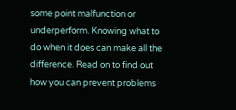some point malfunction or underperform. Knowing what to do when it does can make all the difference. Read on to find out how you can prevent problems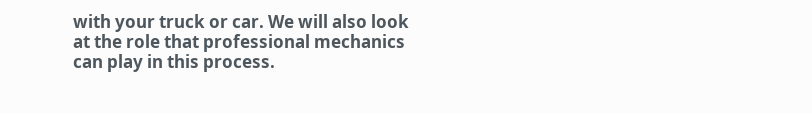with your truck or car. We will also look at the role that professional mechanics can play in this process.